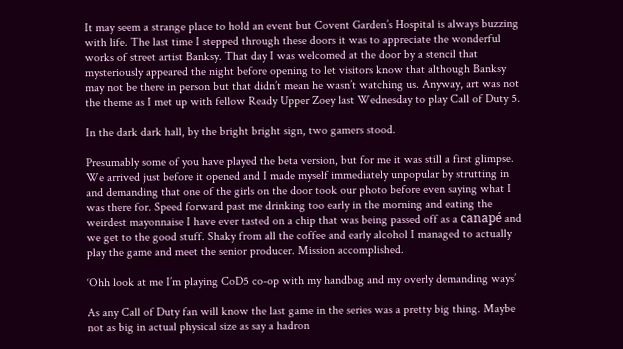It may seem a strange place to hold an event but Covent Garden’s Hospital is always buzzing with life. The last time I stepped through these doors it was to appreciate the wonderful works of street artist Banksy. That day I was welcomed at the door by a stencil that mysteriously appeared the night before opening to let visitors know that although Banksy may not be there in person but that didn’t mean he wasn’t watching us. Anyway, art was not the theme as I met up with fellow Ready Upper Zoey last Wednesday to play Call of Duty 5.

In the dark dark hall, by the bright bright sign, two gamers stood.

Presumably some of you have played the beta version, but for me it was still a first glimpse. We arrived just before it opened and I made myself immediately unpopular by strutting in and demanding that one of the girls on the door took our photo before even saying what I was there for. Speed forward past me drinking too early in the morning and eating the weirdest mayonnaise I have ever tasted on a chip that was being passed off as a canapé and we get to the good stuff. Shaky from all the coffee and early alcohol I managed to actually play the game and meet the senior producer. Mission accomplished.

‘Ohh look at me I’m playing CoD5 co-op with my handbag and my overly demanding ways’

As any Call of Duty fan will know the last game in the series was a pretty big thing. Maybe not as big in actual physical size as say a hadron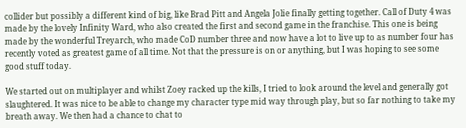collider but possibly a different kind of big, like Brad Pitt and Angela Jolie finally getting together. Call of Duty 4 was made by the lovely Infinity Ward, who also created the first and second game in the franchise. This one is being made by the wonderful Treyarch, who made CoD number three and now have a lot to live up to as number four has recently voted as greatest game of all time. Not that the pressure is on or anything, but I was hoping to see some good stuff today.

We started out on multiplayer and whilst Zoey racked up the kills, I tried to look around the level and generally got slaughtered. It was nice to be able to change my character type mid way through play, but so far nothing to take my breath away. We then had a chance to chat to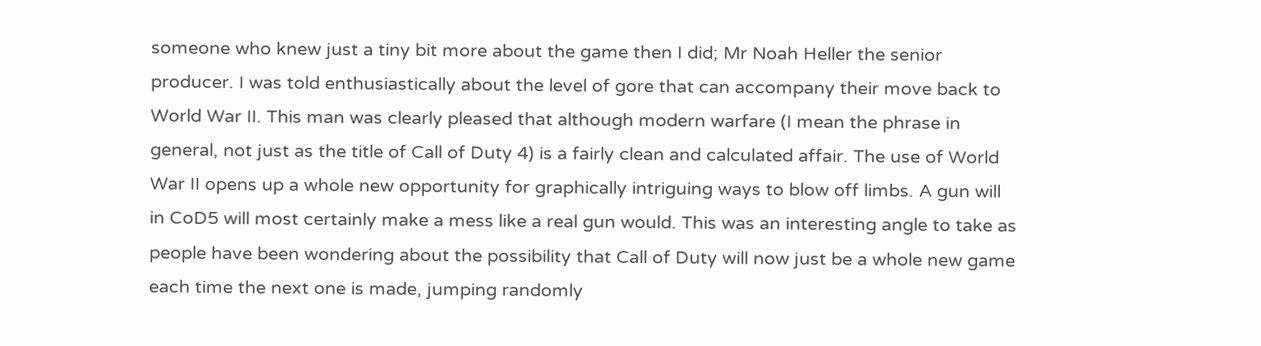someone who knew just a tiny bit more about the game then I did; Mr Noah Heller the senior producer. I was told enthusiastically about the level of gore that can accompany their move back to World War II. This man was clearly pleased that although modern warfare (I mean the phrase in general, not just as the title of Call of Duty 4) is a fairly clean and calculated affair. The use of World War II opens up a whole new opportunity for graphically intriguing ways to blow off limbs. A gun will in CoD5 will most certainly make a mess like a real gun would. This was an interesting angle to take as people have been wondering about the possibility that Call of Duty will now just be a whole new game each time the next one is made, jumping randomly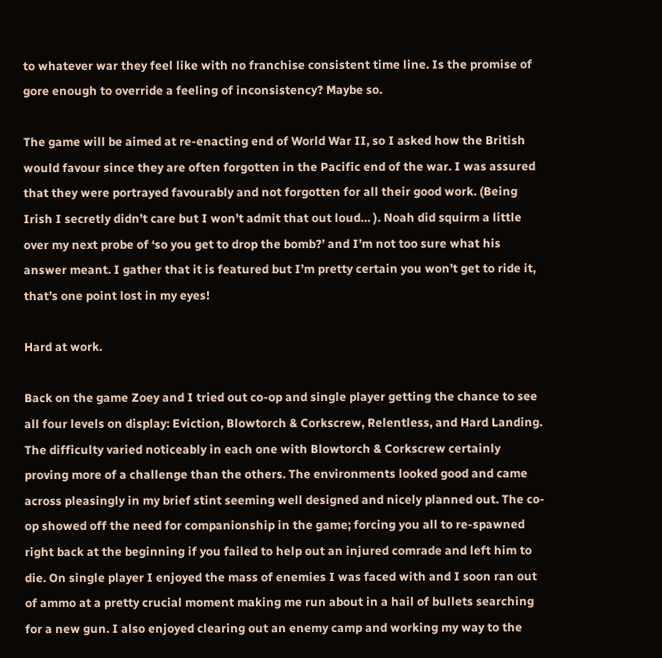to whatever war they feel like with no franchise consistent time line. Is the promise of gore enough to override a feeling of inconsistency? Maybe so.

The game will be aimed at re-enacting end of World War II, so I asked how the British would favour since they are often forgotten in the Pacific end of the war. I was assured that they were portrayed favourably and not forgotten for all their good work. (Being Irish I secretly didn’t care but I won’t admit that out loud… ). Noah did squirm a little over my next probe of ‘so you get to drop the bomb?’ and I’m not too sure what his answer meant. I gather that it is featured but I’m pretty certain you won’t get to ride it, that’s one point lost in my eyes!

Hard at work.

Back on the game Zoey and I tried out co-op and single player getting the chance to see all four levels on display: Eviction, Blowtorch & Corkscrew, Relentless, and Hard Landing. The difficulty varied noticeably in each one with Blowtorch & Corkscrew certainly proving more of a challenge than the others. The environments looked good and came across pleasingly in my brief stint seeming well designed and nicely planned out. The co-op showed off the need for companionship in the game; forcing you all to re-spawned right back at the beginning if you failed to help out an injured comrade and left him to die. On single player I enjoyed the mass of enemies I was faced with and I soon ran out of ammo at a pretty crucial moment making me run about in a hail of bullets searching for a new gun. I also enjoyed clearing out an enemy camp and working my way to the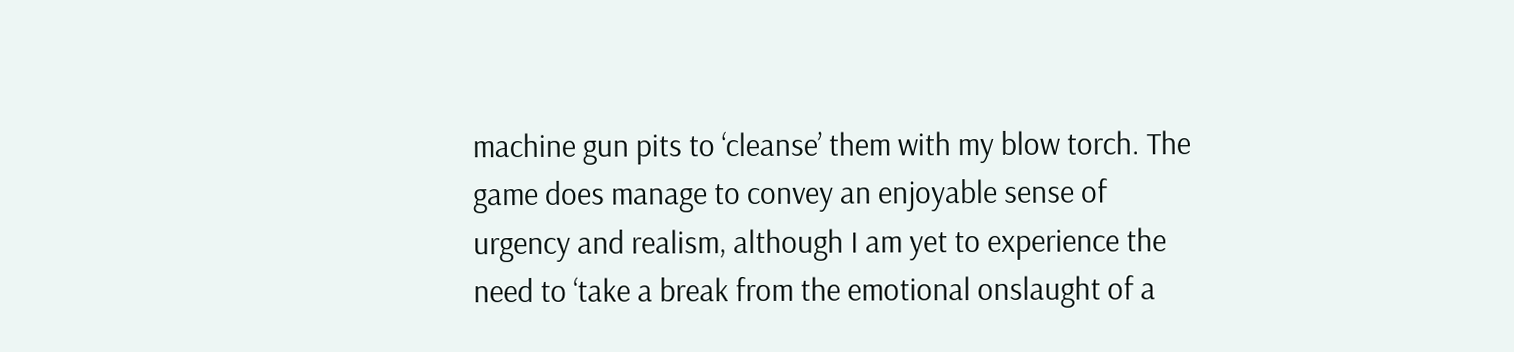machine gun pits to ‘cleanse’ them with my blow torch. The game does manage to convey an enjoyable sense of urgency and realism, although I am yet to experience the need to ‘take a break from the emotional onslaught of a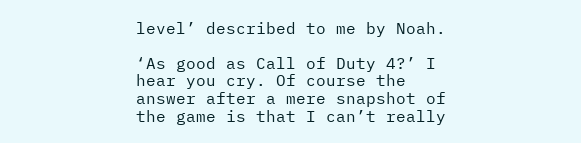level’ described to me by Noah.

‘As good as Call of Duty 4?’ I hear you cry. Of course the answer after a mere snapshot of the game is that I can’t really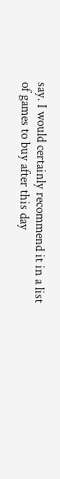say. I would certainly recommend it in a list of games to buy after this day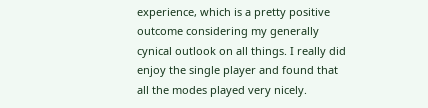experience, which is a pretty positive outcome considering my generally cynical outlook on all things. I really did enjoy the single player and found that all the modes played very nicely.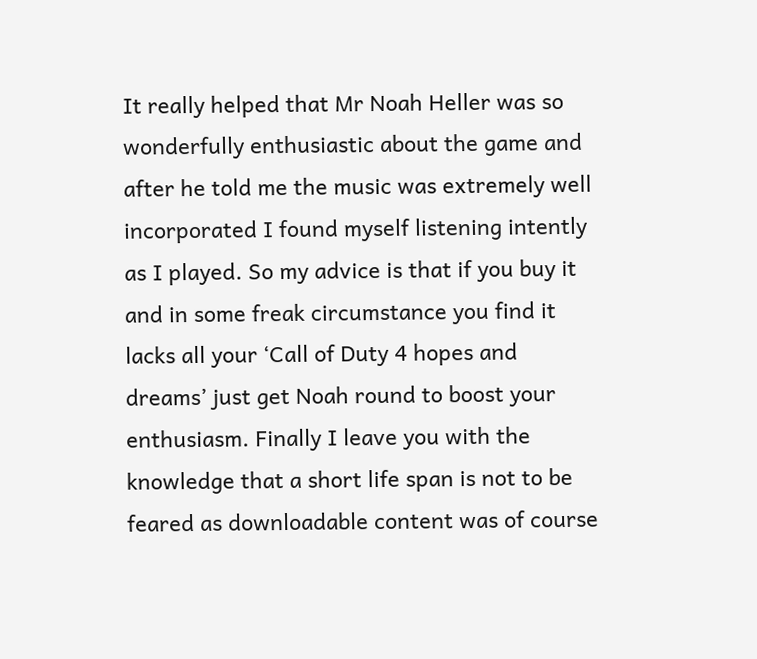It really helped that Mr Noah Heller was so wonderfully enthusiastic about the game and after he told me the music was extremely well incorporated I found myself listening intently as I played. So my advice is that if you buy it and in some freak circumstance you find it lacks all your ‘Call of Duty 4 hopes and dreams’ just get Noah round to boost your enthusiasm. Finally I leave you with the knowledge that a short life span is not to be feared as downloadable content was of course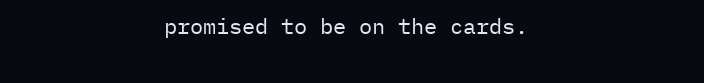promised to be on the cards.